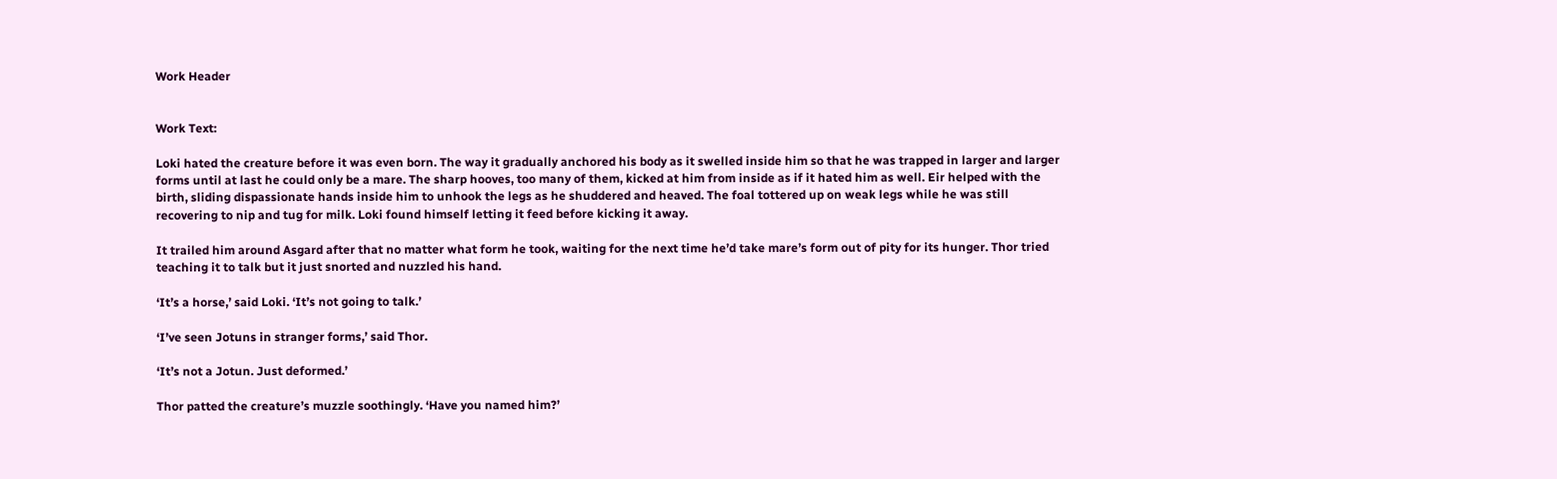Work Header


Work Text:

Loki hated the creature before it was even born. The way it gradually anchored his body as it swelled inside him so that he was trapped in larger and larger forms until at last he could only be a mare. The sharp hooves, too many of them, kicked at him from inside as if it hated him as well. Eir helped with the birth, sliding dispassionate hands inside him to unhook the legs as he shuddered and heaved. The foal tottered up on weak legs while he was still recovering to nip and tug for milk. Loki found himself letting it feed before kicking it away.

It trailed him around Asgard after that no matter what form he took, waiting for the next time he’d take mare’s form out of pity for its hunger. Thor tried teaching it to talk but it just snorted and nuzzled his hand.

‘It’s a horse,’ said Loki. ‘It’s not going to talk.’

‘I’ve seen Jotuns in stranger forms,’ said Thor.

‘It’s not a Jotun. Just deformed.’

Thor patted the creature’s muzzle soothingly. ‘Have you named him?’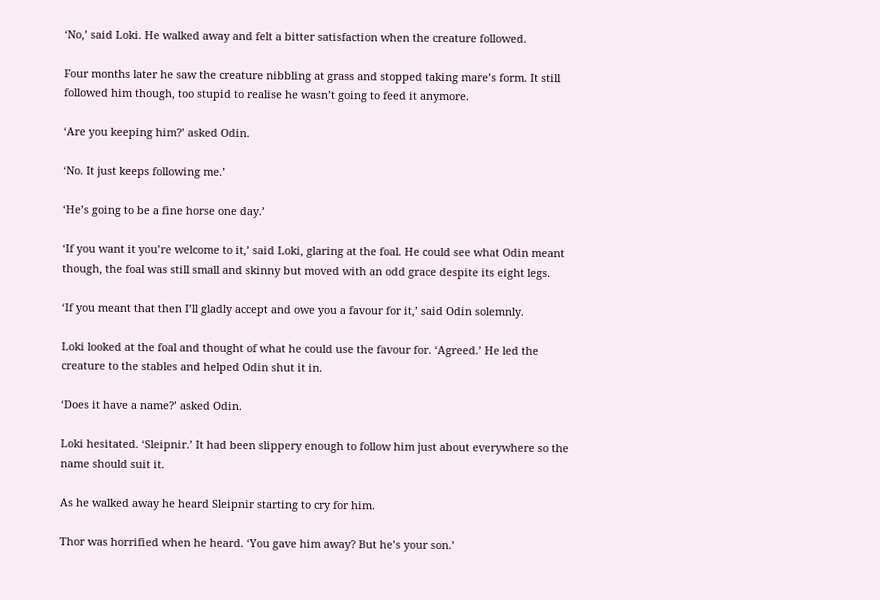‘No,’ said Loki. He walked away and felt a bitter satisfaction when the creature followed.

Four months later he saw the creature nibbling at grass and stopped taking mare’s form. It still followed him though, too stupid to realise he wasn’t going to feed it anymore.

‘Are you keeping him?’ asked Odin.

‘No. It just keeps following me.’

‘He’s going to be a fine horse one day.’

‘If you want it you’re welcome to it,’ said Loki, glaring at the foal. He could see what Odin meant though, the foal was still small and skinny but moved with an odd grace despite its eight legs.

‘If you meant that then I’ll gladly accept and owe you a favour for it,’ said Odin solemnly.

Loki looked at the foal and thought of what he could use the favour for. ‘Agreed.’ He led the creature to the stables and helped Odin shut it in.

‘Does it have a name?’ asked Odin.

Loki hesitated. ‘Sleipnir.’ It had been slippery enough to follow him just about everywhere so the name should suit it.

As he walked away he heard Sleipnir starting to cry for him.

Thor was horrified when he heard. ‘You gave him away? But he’s your son.’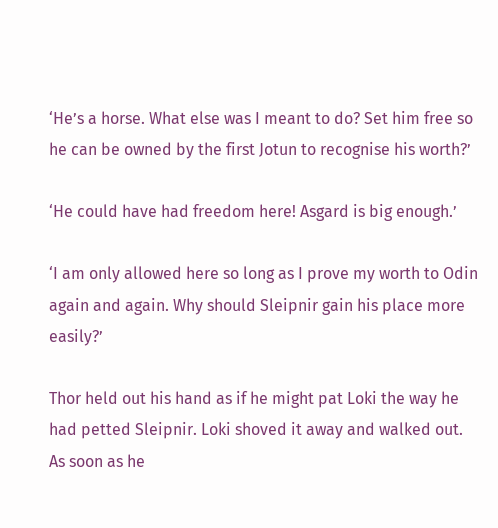‘He’s a horse. What else was I meant to do? Set him free so he can be owned by the first Jotun to recognise his worth?’

‘He could have had freedom here! Asgard is big enough.’

‘I am only allowed here so long as I prove my worth to Odin again and again. Why should Sleipnir gain his place more easily?’

Thor held out his hand as if he might pat Loki the way he had petted Sleipnir. Loki shoved it away and walked out. As soon as he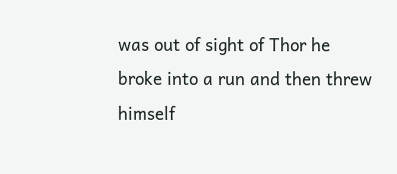was out of sight of Thor he broke into a run and then threw himself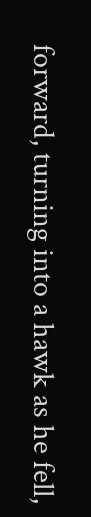forward, turning into a hawk as he fell,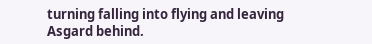turning falling into flying and leaving Asgard behind.